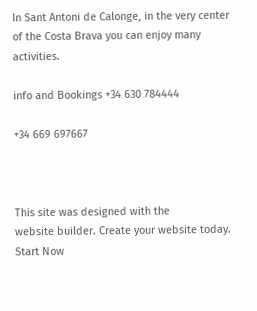In Sant Antoni de Calonge, in the very center of the Costa Brava you can enjoy many activities.

info and Bookings +34 630 784444

+34 669 697667



This site was designed with the
website builder. Create your website today.
Start Now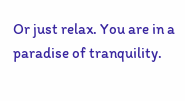Or just relax. You are in a paradise of tranquility.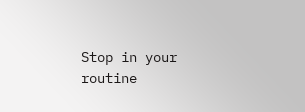Stop in your routine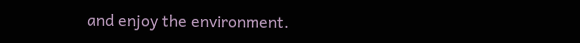and enjoy the environment.